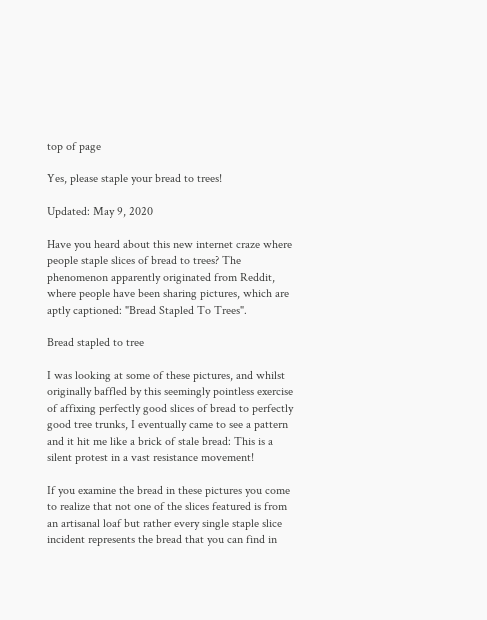top of page

Yes, please staple your bread to trees!

Updated: May 9, 2020

Have you heard about this new internet craze where people staple slices of bread to trees? The phenomenon apparently originated from Reddit, where people have been sharing pictures, which are aptly captioned: "Bread Stapled To Trees".

Bread stapled to tree

I was looking at some of these pictures, and whilst originally baffled by this seemingly pointless exercise of affixing perfectly good slices of bread to perfectly good tree trunks, I eventually came to see a pattern and it hit me like a brick of stale bread: This is a silent protest in a vast resistance movement!

If you examine the bread in these pictures you come to realize that not one of the slices featured is from an artisanal loaf but rather every single staple slice incident represents the bread that you can find in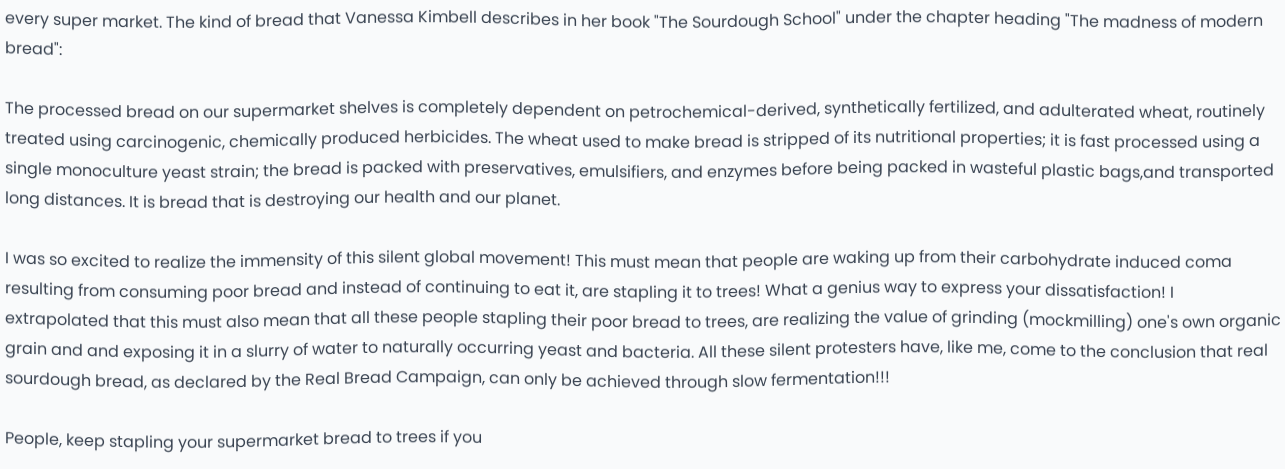every super market. The kind of bread that Vanessa Kimbell describes in her book "The Sourdough School" under the chapter heading "The madness of modern bread":

The processed bread on our supermarket shelves is completely dependent on petrochemical-derived, synthetically fertilized, and adulterated wheat, routinely treated using carcinogenic, chemically produced herbicides. The wheat used to make bread is stripped of its nutritional properties; it is fast processed using a single monoculture yeast strain; the bread is packed with preservatives, emulsifiers, and enzymes before being packed in wasteful plastic bags,and transported long distances. It is bread that is destroying our health and our planet.

I was so excited to realize the immensity of this silent global movement! This must mean that people are waking up from their carbohydrate induced coma resulting from consuming poor bread and instead of continuing to eat it, are stapling it to trees! What a genius way to express your dissatisfaction! I extrapolated that this must also mean that all these people stapling their poor bread to trees, are realizing the value of grinding (mockmilling) one's own organic grain and and exposing it in a slurry of water to naturally occurring yeast and bacteria. All these silent protesters have, like me, come to the conclusion that real sourdough bread, as declared by the Real Bread Campaign, can only be achieved through slow fermentation!!!

People, keep stapling your supermarket bread to trees if you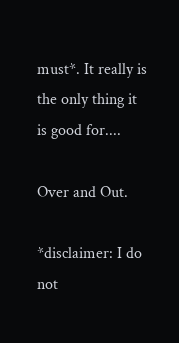must*. It really is the only thing it is good for....

Over and Out.

*disclaimer: I do not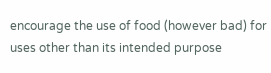encourage the use of food (however bad) for uses other than its intended purpose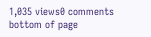1,035 views0 comments
bottom of page